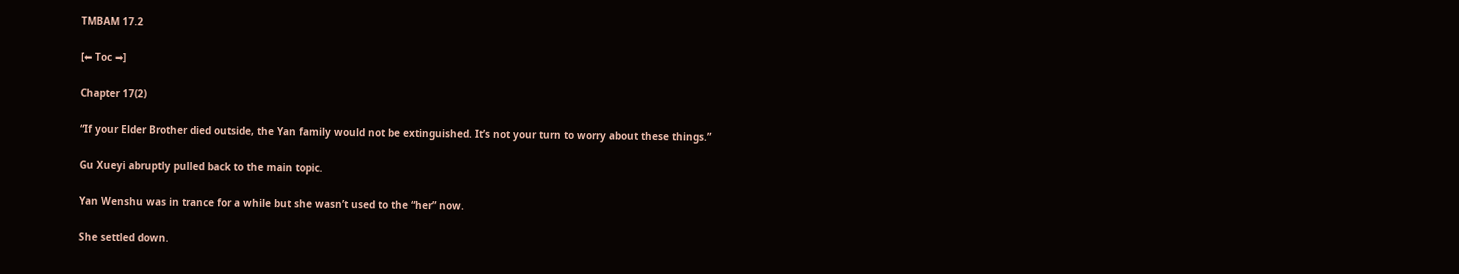TMBAM 17.2

[⬅ Toc ➡]

Chapter 17(2)

“If your Elder Brother died outside, the Yan family would not be extinguished. It’s not your turn to worry about these things.”

Gu Xueyi abruptly pulled back to the main topic.

Yan Wenshu was in trance for a while but she wasn’t used to the “her” now.

She settled down.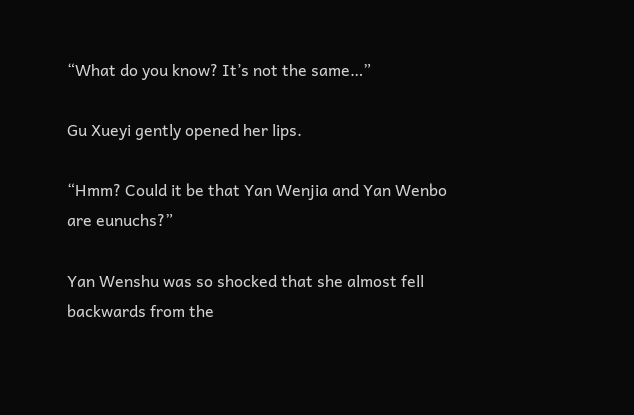“What do you know? It’s not the same…”

Gu Xueyi gently opened her lips.

“Hmm? Could it be that Yan Wenjia and Yan Wenbo are eunuchs?”

Yan Wenshu was so shocked that she almost fell backwards from the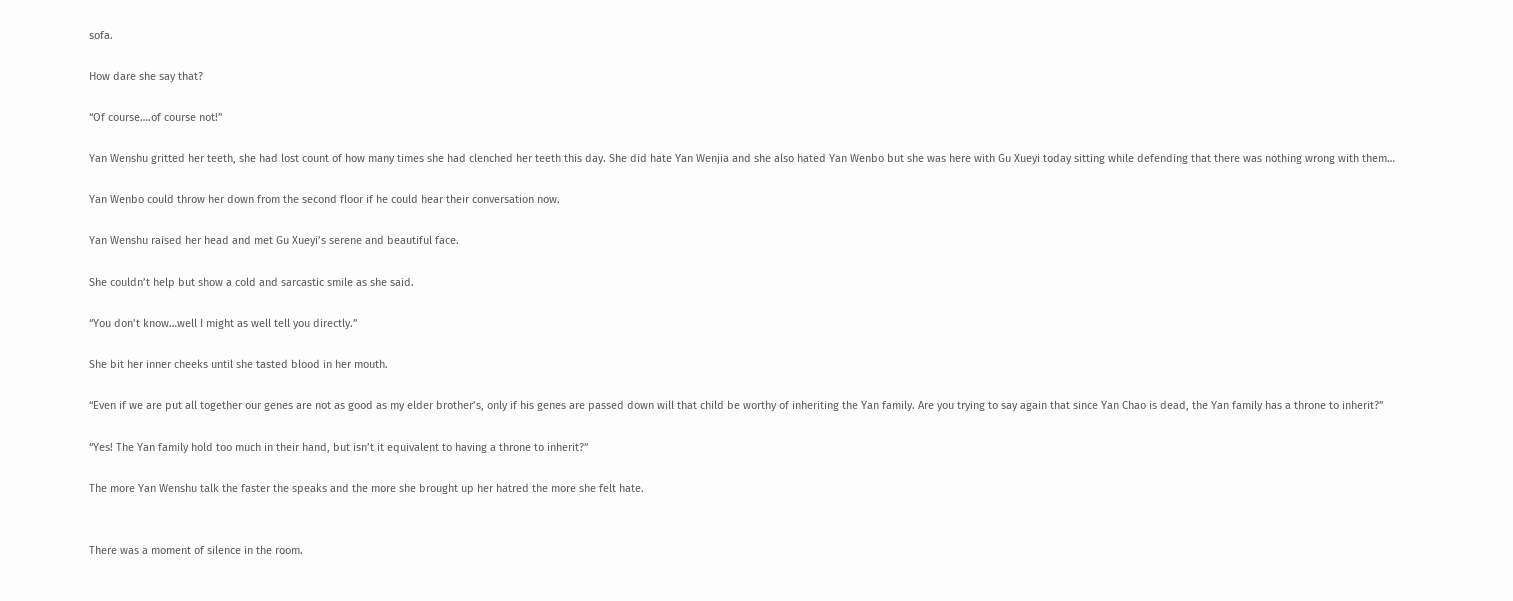sofa.

How dare she say that?

“Of course….of course not!”

Yan Wenshu gritted her teeth, she had lost count of how many times she had clenched her teeth this day. She did hate Yan Wenjia and she also hated Yan Wenbo but she was here with Gu Xueyi today sitting while defending that there was nothing wrong with them…

Yan Wenbo could throw her down from the second floor if he could hear their conversation now.

Yan Wenshu raised her head and met Gu Xueyi’s serene and beautiful face.

She couldn’t help but show a cold and sarcastic smile as she said.

“You don’t know…well I might as well tell you directly.”

She bit her inner cheeks until she tasted blood in her mouth.

“Even if we are put all together our genes are not as good as my elder brother’s, only if his genes are passed down will that child be worthy of inheriting the Yan family. Are you trying to say again that since Yan Chao is dead, the Yan family has a throne to inherit?”

“Yes! The Yan family hold too much in their hand, but isn’t it equivalent to having a throne to inherit?”

The more Yan Wenshu talk the faster the speaks and the more she brought up her hatred the more she felt hate.


There was a moment of silence in the room.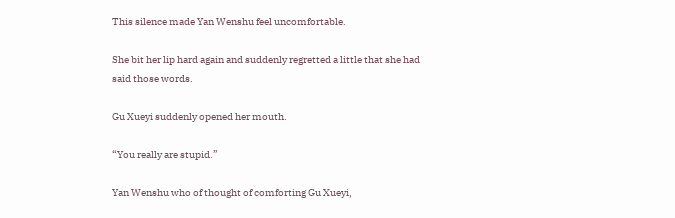This silence made Yan Wenshu feel uncomfortable.

She bit her lip hard again and suddenly regretted a little that she had said those words.

Gu Xueyi suddenly opened her mouth.

“You really are stupid.”

Yan Wenshu who of thought of comforting Gu Xueyi,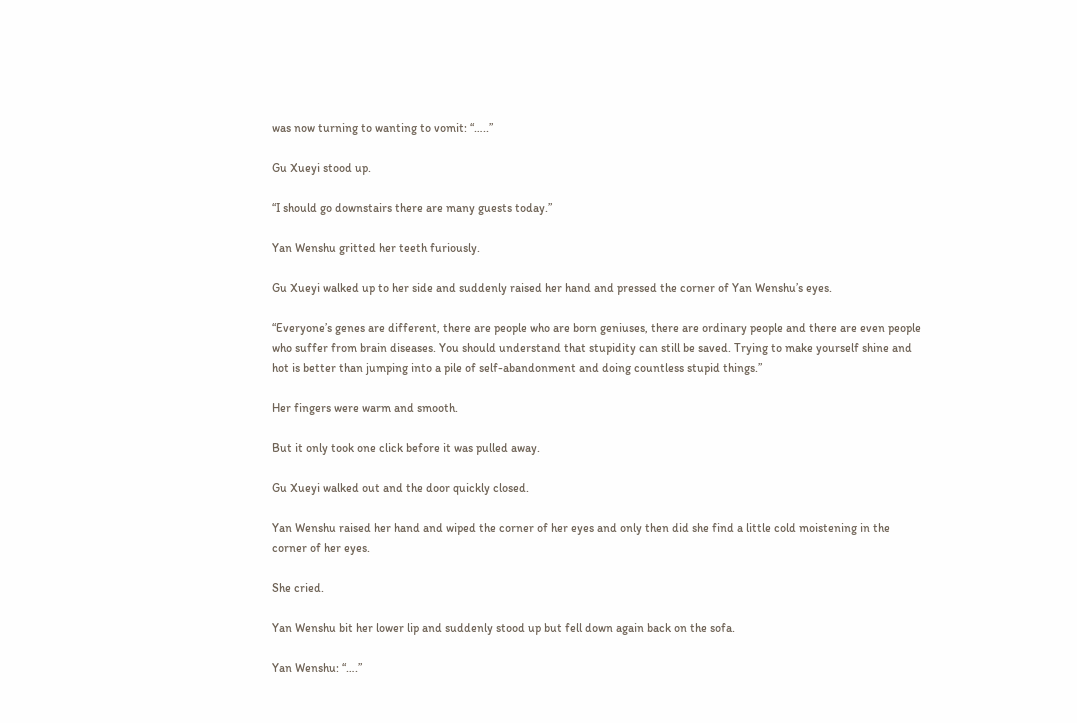was now turning to wanting to vomit: “…..”

Gu Xueyi stood up.

“I should go downstairs there are many guests today.”

Yan Wenshu gritted her teeth furiously.

Gu Xueyi walked up to her side and suddenly raised her hand and pressed the corner of Yan Wenshu’s eyes.

“Everyone’s genes are different, there are people who are born geniuses, there are ordinary people and there are even people who suffer from brain diseases. You should understand that stupidity can still be saved. Trying to make yourself shine and hot is better than jumping into a pile of self-abandonment and doing countless stupid things.”

Her fingers were warm and smooth.

But it only took one click before it was pulled away.

Gu Xueyi walked out and the door quickly closed.

Yan Wenshu raised her hand and wiped the corner of her eyes and only then did she find a little cold moistening in the corner of her eyes.

She cried.

Yan Wenshu bit her lower lip and suddenly stood up but fell down again back on the sofa.

Yan Wenshu: “….”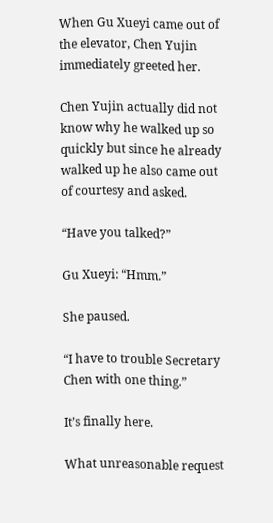When Gu Xueyi came out of the elevator, Chen Yujin immediately greeted her.

Chen Yujin actually did not know why he walked up so quickly but since he already walked up he also came out of courtesy and asked.

“Have you talked?”

Gu Xueyi: “Hmm.”

She paused.

“I have to trouble Secretary Chen with one thing.”

It’s finally here.

What unreasonable request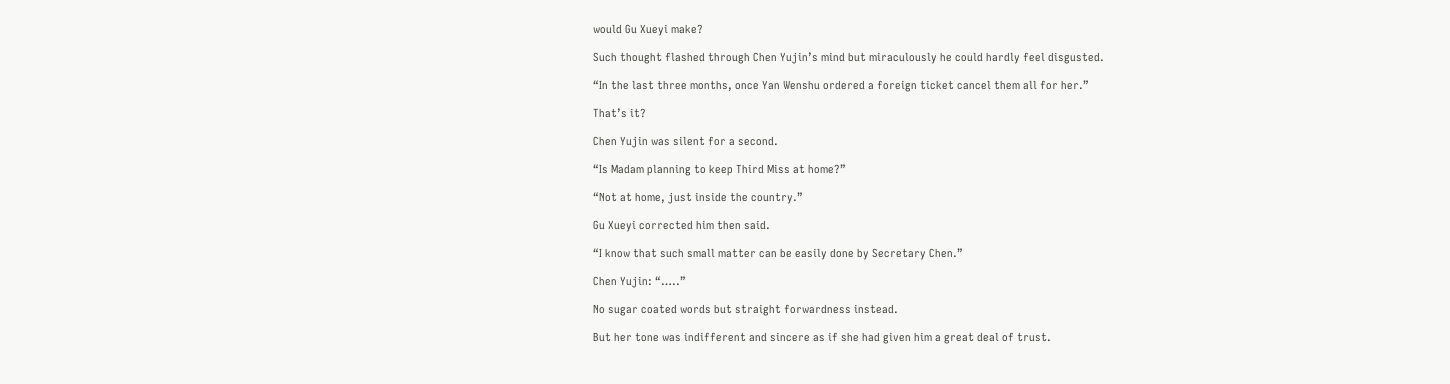would Gu Xueyi make?

Such thought flashed through Chen Yujin’s mind but miraculously he could hardly feel disgusted.

“In the last three months, once Yan Wenshu ordered a foreign ticket cancel them all for her.”

That’s it?

Chen Yujin was silent for a second.

“Is Madam planning to keep Third Miss at home?”

“Not at home, just inside the country.”

Gu Xueyi corrected him then said.

“I know that such small matter can be easily done by Secretary Chen.”

Chen Yujin: “…..”

No sugar coated words but straight forwardness instead.

But her tone was indifferent and sincere as if she had given him a great deal of trust.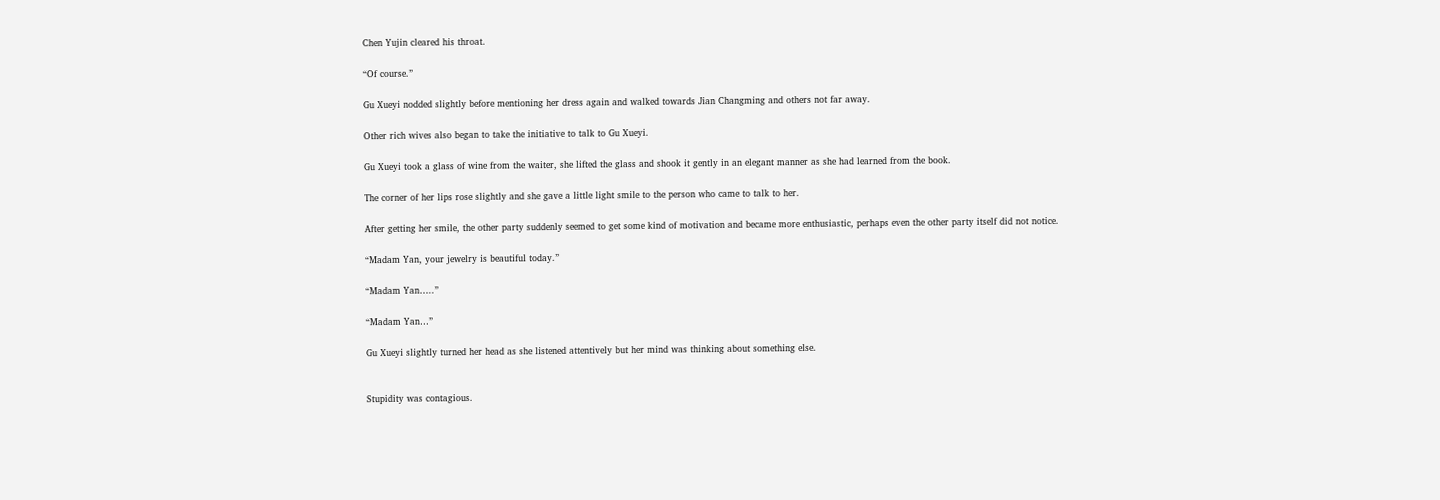Chen Yujin cleared his throat.

“Of course.”

Gu Xueyi nodded slightly before mentioning her dress again and walked towards Jian Changming and others not far away.

Other rich wives also began to take the initiative to talk to Gu Xueyi.

Gu Xueyi took a glass of wine from the waiter, she lifted the glass and shook it gently in an elegant manner as she had learned from the book.

The corner of her lips rose slightly and she gave a little light smile to the person who came to talk to her.

After getting her smile, the other party suddenly seemed to get some kind of motivation and became more enthusiastic, perhaps even the other party itself did not notice.

“Madam Yan, your jewelry is beautiful today.”

“Madam Yan…..”

“Madam Yan…”

Gu Xueyi slightly turned her head as she listened attentively but her mind was thinking about something else.


Stupidity was contagious.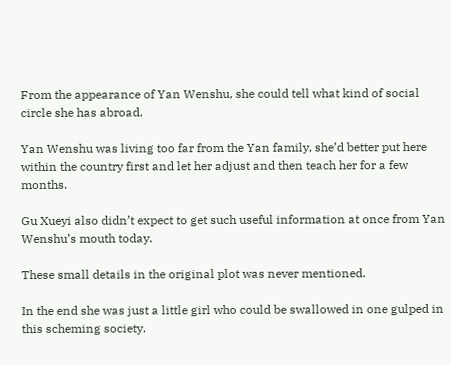From the appearance of Yan Wenshu, she could tell what kind of social circle she has abroad.

Yan Wenshu was living too far from the Yan family, she’d better put here within the country first and let her adjust and then teach her for a few months.

Gu Xueyi also didn’t expect to get such useful information at once from Yan Wenshu’s mouth today.

These small details in the original plot was never mentioned.

In the end she was just a little girl who could be swallowed in one gulped in this scheming society.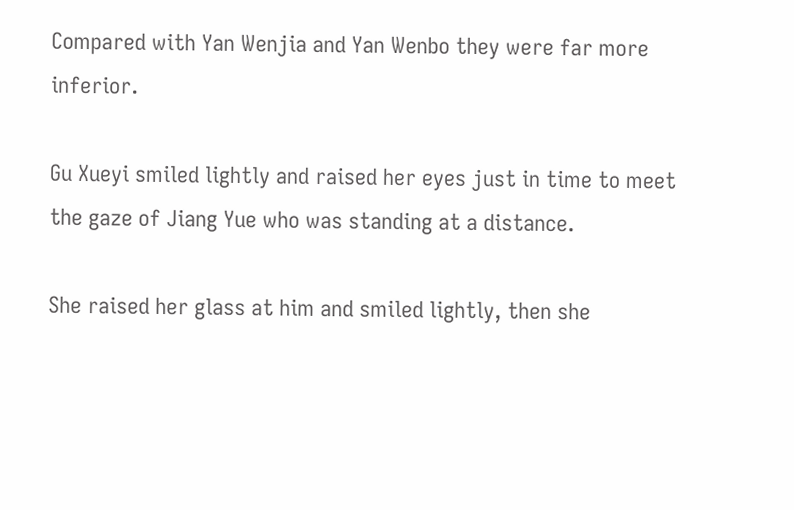Compared with Yan Wenjia and Yan Wenbo they were far more inferior.

Gu Xueyi smiled lightly and raised her eyes just in time to meet the gaze of Jiang Yue who was standing at a distance.

She raised her glass at him and smiled lightly, then she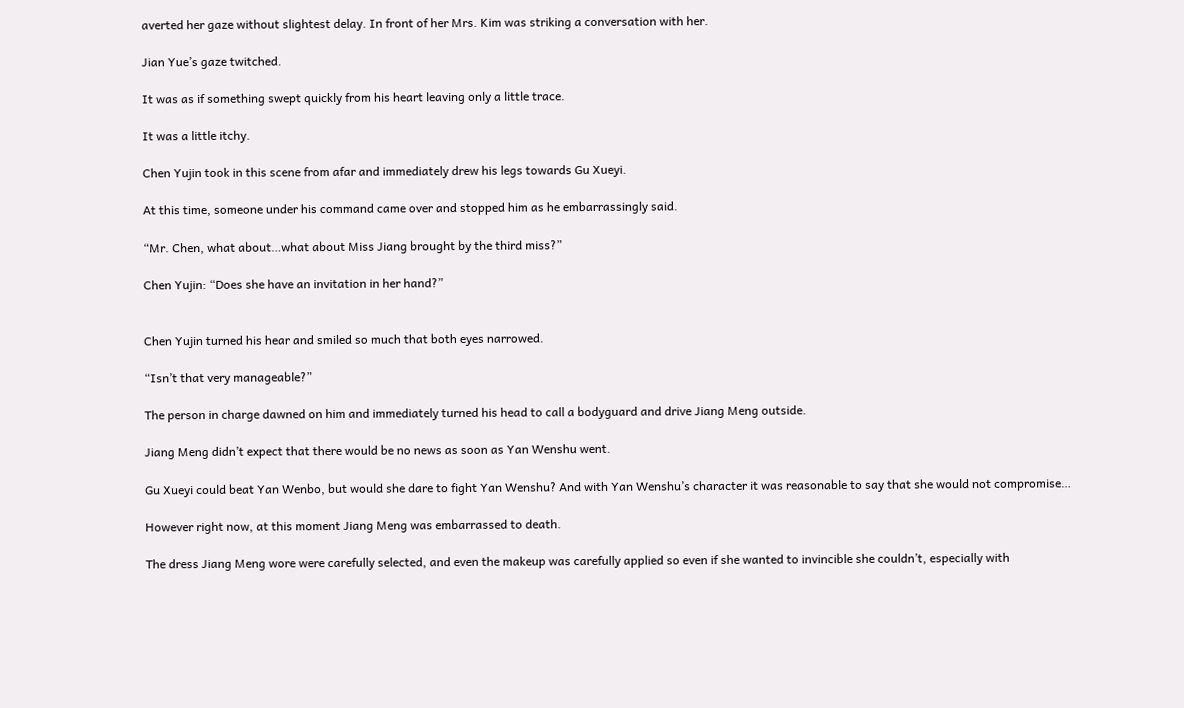averted her gaze without slightest delay. In front of her Mrs. Kim was striking a conversation with her.

Jian Yue’s gaze twitched.

It was as if something swept quickly from his heart leaving only a little trace.

It was a little itchy.

Chen Yujin took in this scene from afar and immediately drew his legs towards Gu Xueyi.

At this time, someone under his command came over and stopped him as he embarrassingly said.

“Mr. Chen, what about…what about Miss Jiang brought by the third miss?”

Chen Yujin: “Does she have an invitation in her hand?”


Chen Yujin turned his hear and smiled so much that both eyes narrowed.

“Isn’t that very manageable?”

The person in charge dawned on him and immediately turned his head to call a bodyguard and drive Jiang Meng outside.

Jiang Meng didn’t expect that there would be no news as soon as Yan Wenshu went.

Gu Xueyi could beat Yan Wenbo, but would she dare to fight Yan Wenshu? And with Yan Wenshu’s character it was reasonable to say that she would not compromise…

However right now, at this moment Jiang Meng was embarrassed to death.

The dress Jiang Meng wore were carefully selected, and even the makeup was carefully applied so even if she wanted to invincible she couldn’t, especially with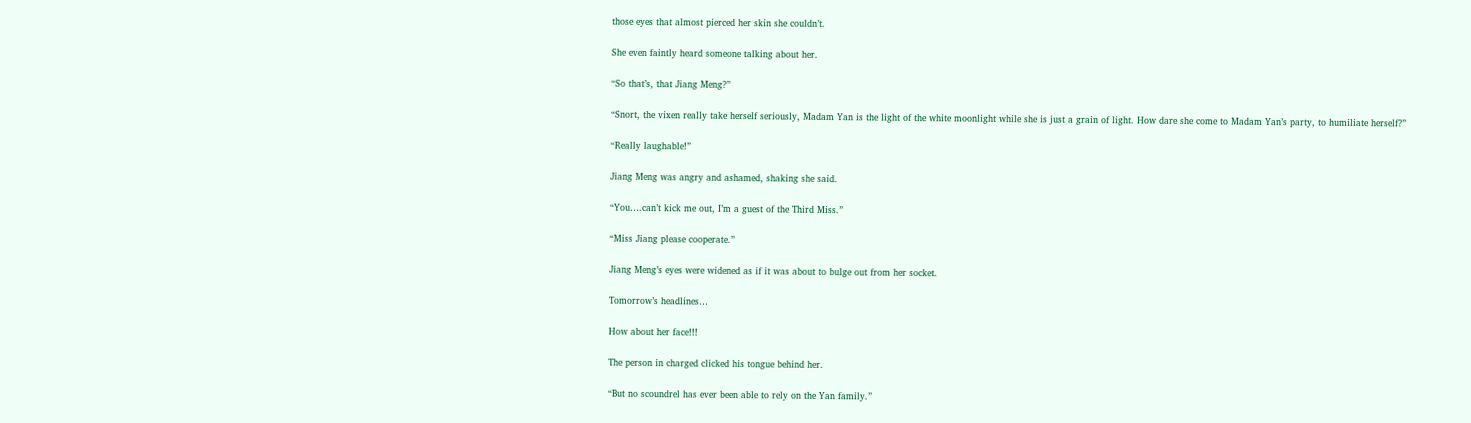those eyes that almost pierced her skin she couldn’t.

She even faintly heard someone talking about her.

“So that’s, that Jiang Meng?”

“Snort, the vixen really take herself seriously, Madam Yan is the light of the white moonlight while she is just a grain of light. How dare she come to Madam Yan’s party, to humiliate herself?”

“Really laughable!”

Jiang Meng was angry and ashamed, shaking she said.

“You….can’t kick me out, I’m a guest of the Third Miss.”

“Miss Jiang please cooperate.”

Jiang Meng’s eyes were widened as if it was about to bulge out from her socket.

Tomorrow’s headlines…

How about her face!!!

The person in charged clicked his tongue behind her.

“But no scoundrel has ever been able to rely on the Yan family.”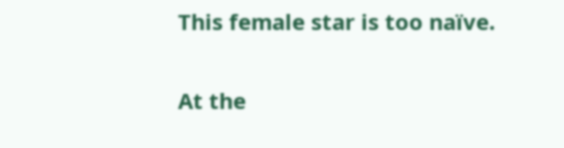This female star is too naïve.

At the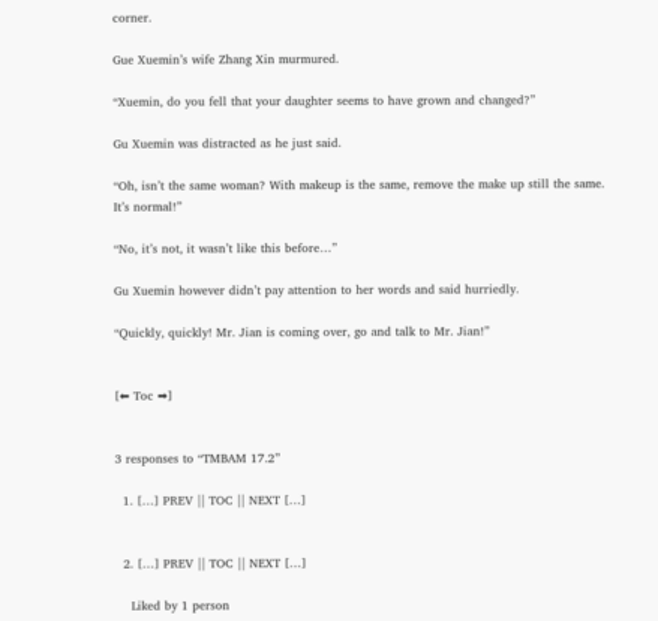corner.

Gue Xuemin’s wife Zhang Xin murmured.

“Xuemin, do you fell that your daughter seems to have grown and changed?”

Gu Xuemin was distracted as he just said.

“Oh, isn’t the same woman? With makeup is the same, remove the make up still the same. It’s normal!”

“No, it’s not, it wasn’t like this before…”

Gu Xuemin however didn’t pay attention to her words and said hurriedly.

“Quickly, quickly! Mr. Jian is coming over, go and talk to Mr. Jian!”


[⬅ Toc ➡]


3 responses to “TMBAM 17.2”

  1. […] PREV || TOC || NEXT […]


  2. […] PREV || TOC || NEXT […]

    Liked by 1 person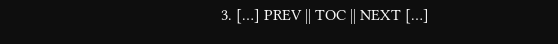3. […] PREV || TOC || NEXT […]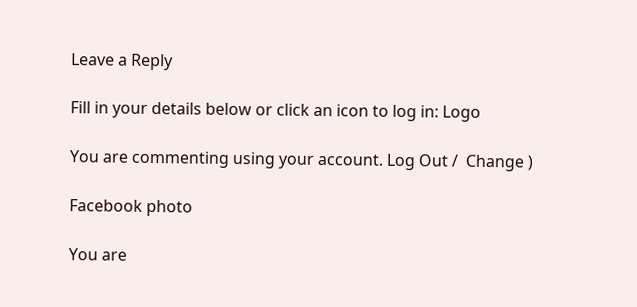Leave a Reply

Fill in your details below or click an icon to log in: Logo

You are commenting using your account. Log Out /  Change )

Facebook photo

You are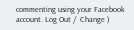commenting using your Facebook account. Log Out /  Change )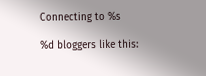Connecting to %s

%d bloggers like this: